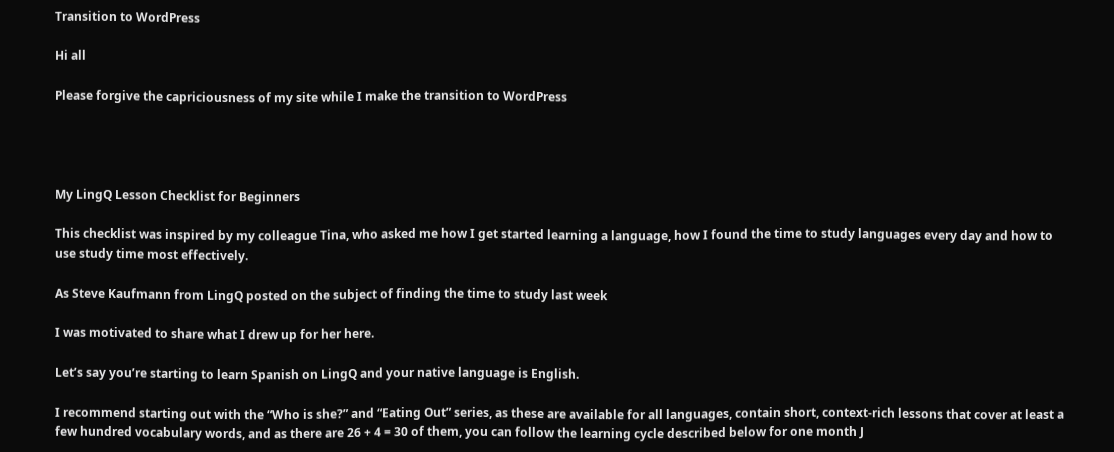Transition to WordPress

Hi all

Please forgive the capriciousness of my site while I make the transition to WordPress




My LingQ Lesson Checklist for Beginners

This checklist was inspired by my colleague Tina, who asked me how I get started learning a language, how I found the time to study languages every day and how to use study time most effectively.

As Steve Kaufmann from LingQ posted on the subject of finding the time to study last week

I was motivated to share what I drew up for her here.

Let’s say you’re starting to learn Spanish on LingQ and your native language is English.

I recommend starting out with the “Who is she?” and “Eating Out” series, as these are available for all languages, contain short, context-rich lessons that cover at least a few hundred vocabulary words, and as there are 26 + 4 = 30 of them, you can follow the learning cycle described below for one month J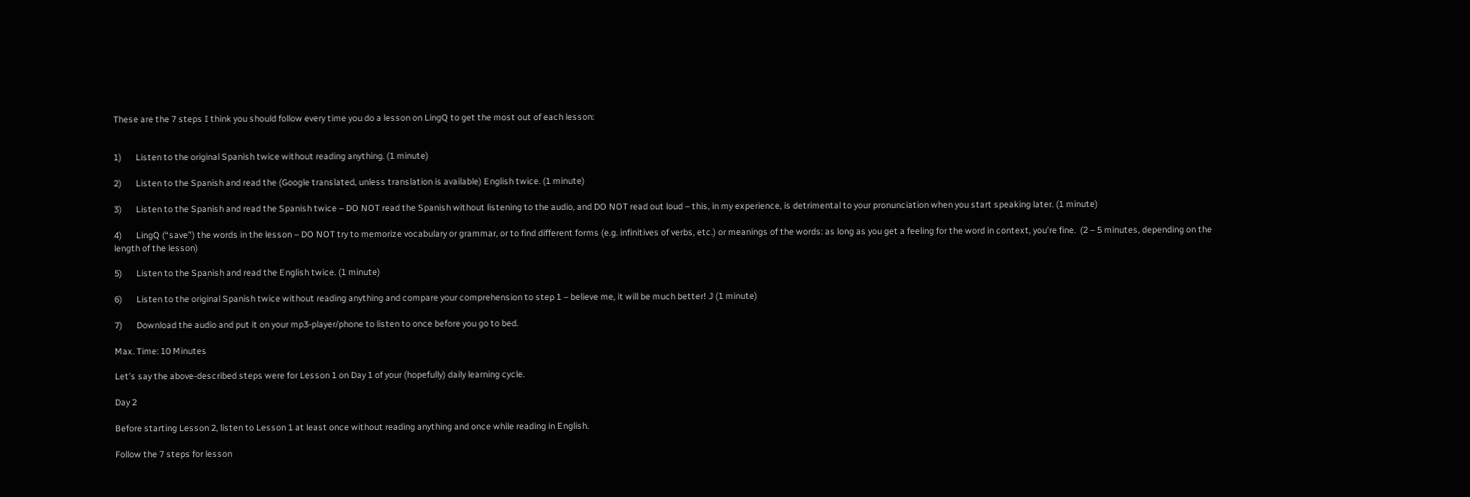These are the 7 steps I think you should follow every time you do a lesson on LingQ to get the most out of each lesson:


1)       Listen to the original Spanish twice without reading anything. (1 minute)

2)       Listen to the Spanish and read the (Google translated, unless translation is available) English twice. (1 minute)

3)       Listen to the Spanish and read the Spanish twice – DO NOT read the Spanish without listening to the audio, and DO NOT read out loud – this, in my experience, is detrimental to your pronunciation when you start speaking later. (1 minute)

4)       LingQ (“save”) the words in the lesson – DO NOT try to memorize vocabulary or grammar, or to find different forms (e.g. infinitives of verbs, etc.) or meanings of the words: as long as you get a feeling for the word in context, you’re fine.  (2 – 5 minutes, depending on the length of the lesson)

5)       Listen to the Spanish and read the English twice. (1 minute)

6)       Listen to the original Spanish twice without reading anything and compare your comprehension to step 1 – believe me, it will be much better! J (1 minute)

7)       Download the audio and put it on your mp3-player/phone to listen to once before you go to bed.

Max. Time: 10 Minutes

Let’s say the above-described steps were for Lesson 1 on Day 1 of your (hopefully) daily learning cycle.

Day 2

Before starting Lesson 2, listen to Lesson 1 at least once without reading anything and once while reading in English.

Follow the 7 steps for lesson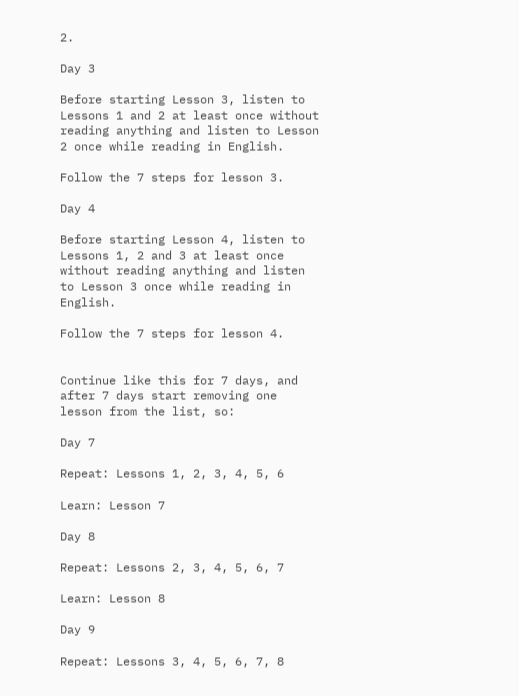2.

Day 3

Before starting Lesson 3, listen to Lessons 1 and 2 at least once without reading anything and listen to Lesson 2 once while reading in English.

Follow the 7 steps for lesson 3.

Day 4

Before starting Lesson 4, listen to Lessons 1, 2 and 3 at least once without reading anything and listen to Lesson 3 once while reading in English.

Follow the 7 steps for lesson 4.


Continue like this for 7 days, and after 7 days start removing one lesson from the list, so:

Day 7

Repeat: Lessons 1, 2, 3, 4, 5, 6

Learn: Lesson 7

Day 8

Repeat: Lessons 2, 3, 4, 5, 6, 7

Learn: Lesson 8

Day 9

Repeat: Lessons 3, 4, 5, 6, 7, 8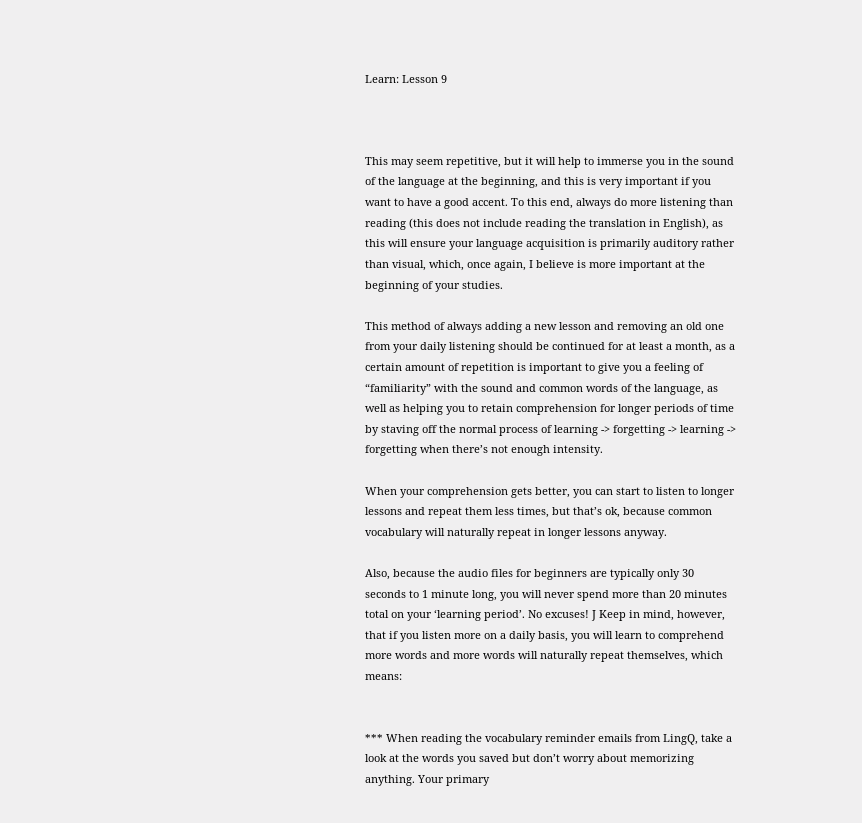Learn: Lesson 9



This may seem repetitive, but it will help to immerse you in the sound of the language at the beginning, and this is very important if you want to have a good accent. To this end, always do more listening than reading (this does not include reading the translation in English), as this will ensure your language acquisition is primarily auditory rather than visual, which, once again, I believe is more important at the beginning of your studies.

This method of always adding a new lesson and removing an old one from your daily listening should be continued for at least a month, as a certain amount of repetition is important to give you a feeling of “familiarity” with the sound and common words of the language, as well as helping you to retain comprehension for longer periods of time by staving off the normal process of learning -> forgetting -> learning -> forgetting when there’s not enough intensity.

When your comprehension gets better, you can start to listen to longer lessons and repeat them less times, but that’s ok, because common vocabulary will naturally repeat in longer lessons anyway.

Also, because the audio files for beginners are typically only 30 seconds to 1 minute long, you will never spend more than 20 minutes total on your ‘learning period’. No excuses! J Keep in mind, however, that if you listen more on a daily basis, you will learn to comprehend more words and more words will naturally repeat themselves, which means:


*** When reading the vocabulary reminder emails from LingQ, take a look at the words you saved but don’t worry about memorizing anything. Your primary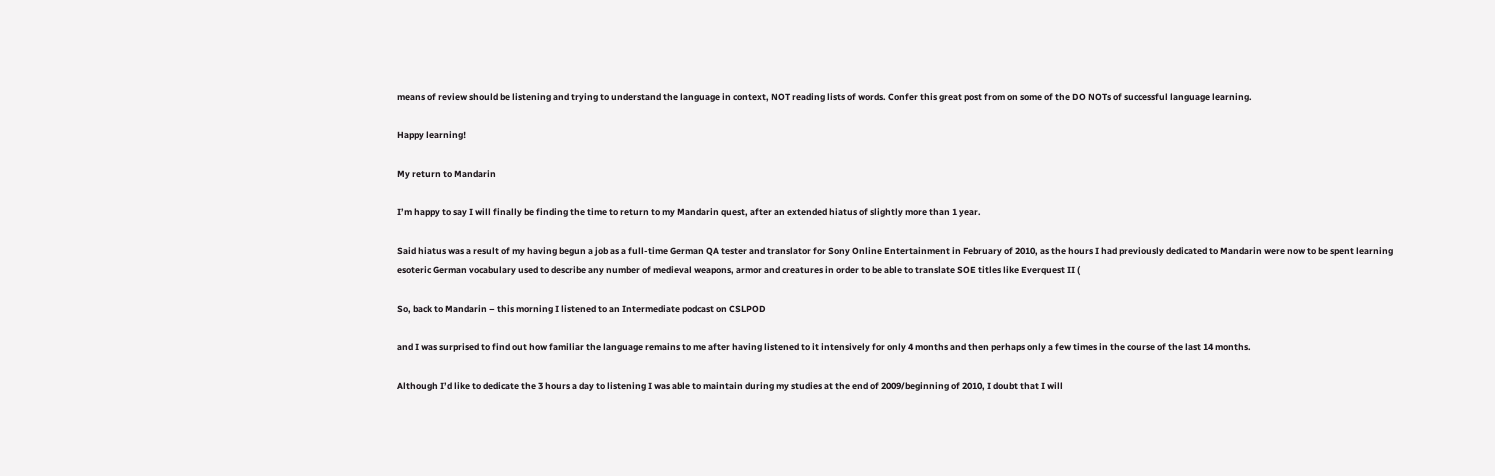means of review should be listening and trying to understand the language in context, NOT reading lists of words. Confer this great post from on some of the DO NOTs of successful language learning.

Happy learning!

My return to Mandarin

I’m happy to say I will finally be finding the time to return to my Mandarin quest, after an extended hiatus of slightly more than 1 year.

Said hiatus was a result of my having begun a job as a full-time German QA tester and translator for Sony Online Entertainment in February of 2010, as the hours I had previously dedicated to Mandarin were now to be spent learning esoteric German vocabulary used to describe any number of medieval weapons, armor and creatures in order to be able to translate SOE titles like Everquest II (

So, back to Mandarin – this morning I listened to an Intermediate podcast on CSLPOD

and I was surprised to find out how familiar the language remains to me after having listened to it intensively for only 4 months and then perhaps only a few times in the course of the last 14 months.

Although I’d like to dedicate the 3 hours a day to listening I was able to maintain during my studies at the end of 2009/beginning of 2010, I doubt that I will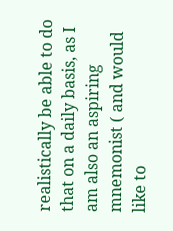realistically be able to do that on a daily basis, as I am also an aspiring mnemonist ( and would like to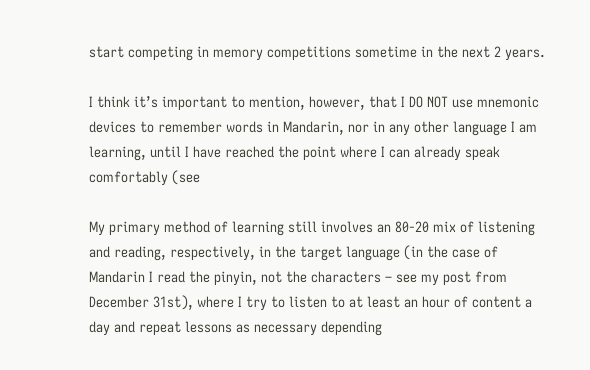start competing in memory competitions sometime in the next 2 years.

I think it’s important to mention, however, that I DO NOT use mnemonic devices to remember words in Mandarin, nor in any other language I am learning, until I have reached the point where I can already speak comfortably (see

My primary method of learning still involves an 80-20 mix of listening and reading, respectively, in the target language (in the case of Mandarin I read the pinyin, not the characters – see my post from December 31st), where I try to listen to at least an hour of content a day and repeat lessons as necessary depending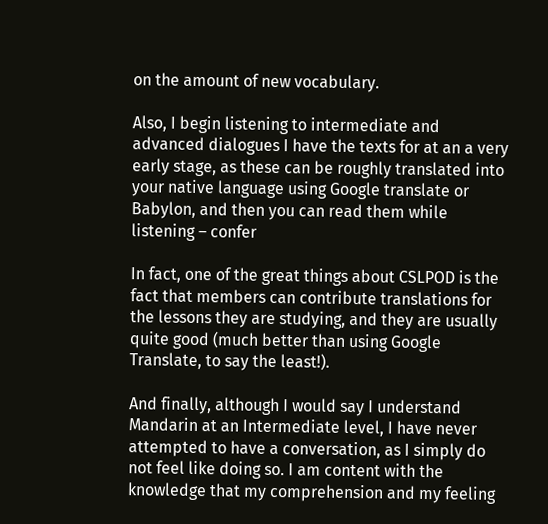on the amount of new vocabulary.

Also, I begin listening to intermediate and advanced dialogues I have the texts for at an a very early stage, as these can be roughly translated into your native language using Google translate or Babylon, and then you can read them while listening – confer

In fact, one of the great things about CSLPOD is the fact that members can contribute translations for the lessons they are studying, and they are usually quite good (much better than using Google Translate, to say the least!).

And finally, although I would say I understand Mandarin at an Intermediate level, I have never attempted to have a conversation, as I simply do not feel like doing so. I am content with the knowledge that my comprehension and my feeling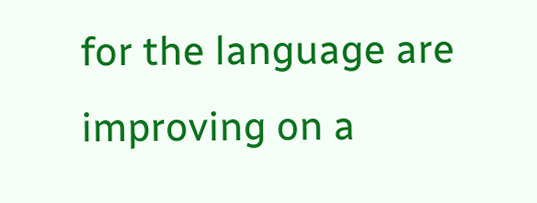for the language are improving on a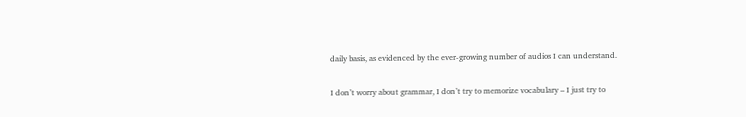daily basis, as evidenced by the ever-growing number of audios I can understand.

I don’t worry about grammar, I don’t try to memorize vocabulary – I just try to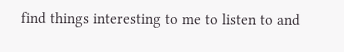find things interesting to me to listen to and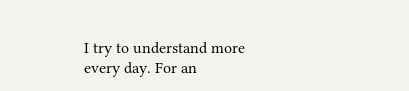I try to understand more every day. For an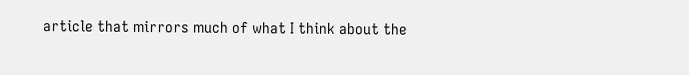article that mirrors much of what I think about the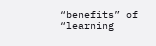“benefits” of “learning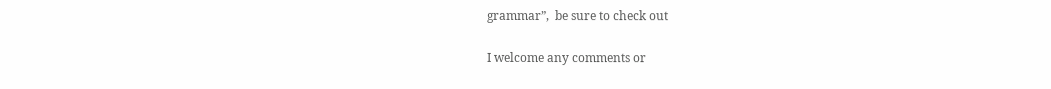grammar”,  be sure to check out

I welcome any comments or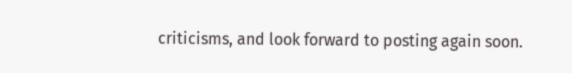criticisms, and look forward to posting again soon.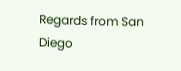Regards from San Diego